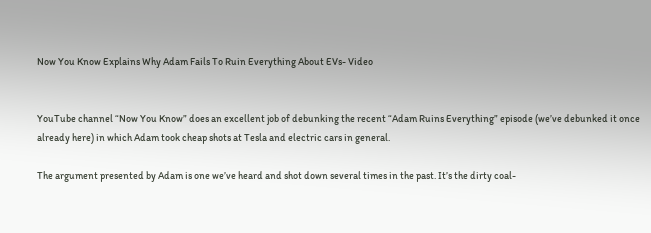Now You Know Explains Why Adam Fails To Ruin Everything About EVs- Video


YouTube channel “Now You Know” does an excellent job of debunking the recent “Adam Ruins Everything” episode (we’ve debunked it once already here) in which Adam took cheap shots at Tesla and electric cars in general.

The argument presented by Adam is one we’ve heard and shot down several times in the past. It’s the dirty coal-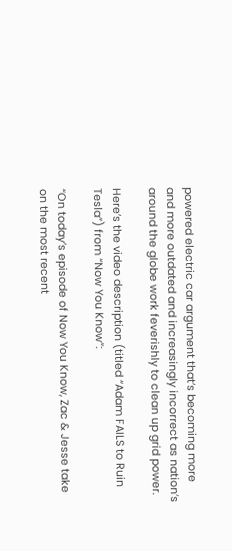powered electric car argument that’s becoming more and more outdated and increasingly incorrect as nation’s around the globe work feverishly to clean up grid power.

Here’s the video description (titled “Adam FAILS to Ruin Tesla”) from “Now You Know”:

“On today’s episode of Now You Know, Zac & Jesse take on the most recent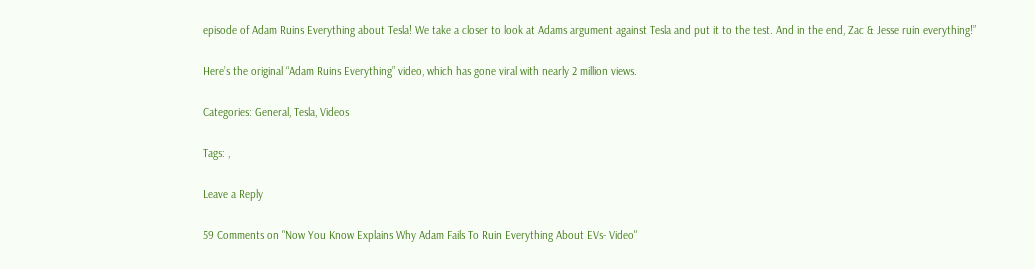episode of Adam Ruins Everything about Tesla! We take a closer to look at Adams argument against Tesla and put it to the test. And in the end, Zac & Jesse ruin everything!”

Here’s the original “Adam Ruins Everything” video, which has gone viral with nearly 2 million views.

Categories: General, Tesla, Videos

Tags: ,

Leave a Reply

59 Comments on "Now You Know Explains Why Adam Fails To Ruin Everything About EVs- Video"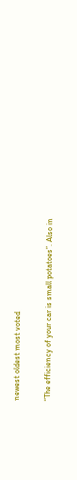newest oldest most voted

“The efficiency of your car is small potatoes”. Also in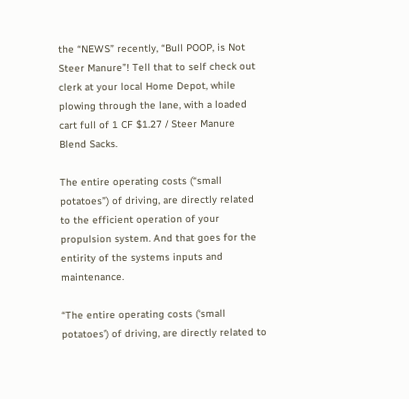the “NEWS” recently, “Bull POOP, is Not Steer Manure”! Tell that to self check out clerk at your local Home Depot, while plowing through the lane, with a loaded cart full of 1 CF $1.27 / Steer Manure Blend Sacks.

The entire operating costs (“small potatoes”) of driving, are directly related to the efficient operation of your propulsion system. And that goes for the entirity of the systems inputs and maintenance.

“The entire operating costs (‘small potatoes’) of driving, are directly related to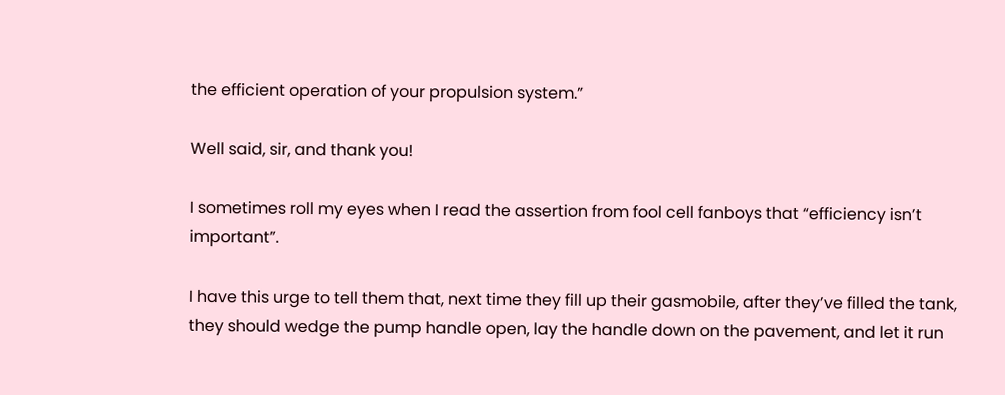the efficient operation of your propulsion system.”

Well said, sir, and thank you!

I sometimes roll my eyes when I read the assertion from fool cell fanboys that “efficiency isn’t important”.

I have this urge to tell them that, next time they fill up their gasmobile, after they’ve filled the tank, they should wedge the pump handle open, lay the handle down on the pavement, and let it run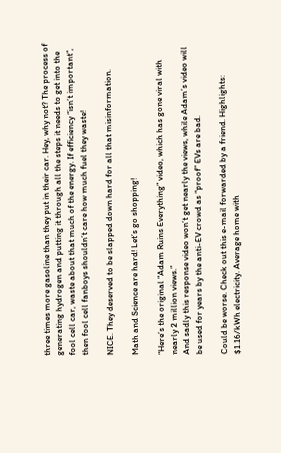three times more gasoline than they put in their car. Hey, why not? The process of generating hydrogen and putting it through all the steps it needs to get into the fool cell car, waste about that much of the energy. If efficiency “isn’t important”, then fool cell fanboys shouldn’t care how much fuel they waste!

NICE. They deserved to be slapped down hard for all that misinformation.

Math and Science are hard! Let’s go shopping!

“Here’s the original “Adam Ruins Everything” video, which has gone viral with nearly 2 million views.”
And sadly this response video won’t get nearly the views, while Adam’s video will be used for years by the anti-EV crowd as “proof” EVs are bad.

Could be worse. Check out this e-mail forwarded by a friend. Highlights: $1.16/kWh electricity. Average home with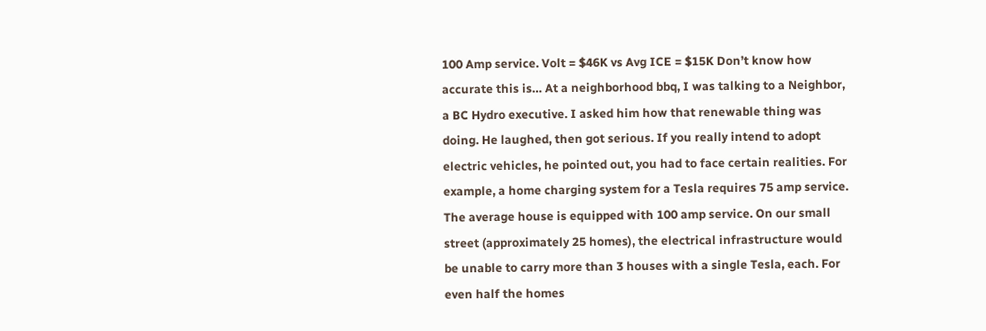100 Amp service. Volt = $46K vs Avg ICE = $15K Don’t know how accurate this is… At a neighborhood bbq, I was talking to a Neighbor, a BC Hydro executive. I asked him how that renewable thing was doing. He laughed, then got serious. If you really intend to adopt electric vehicles, he pointed out, you had to face certain realities. For example, a home charging system for a Tesla requires 75 amp service. The average house is equipped with 100 amp service. On our small street (approximately 25 homes), the electrical infrastructure would be unable to carry more than 3 houses with a single Tesla, each. For even half the homes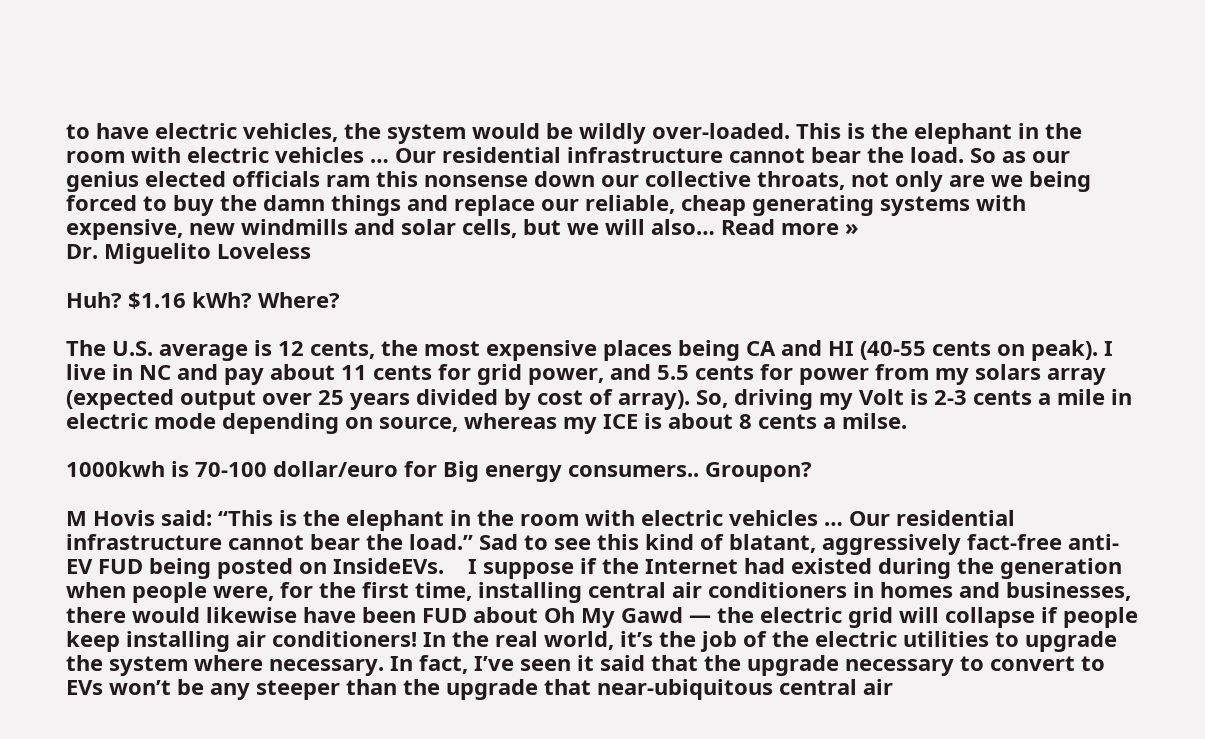to have electric vehicles, the system would be wildly over-loaded. This is the elephant in the room with electric vehicles … Our residential infrastructure cannot bear the load. So as our genius elected officials ram this nonsense down our collective throats, not only are we being forced to buy the damn things and replace our reliable, cheap generating systems with expensive, new windmills and solar cells, but we will also… Read more »
Dr. Miguelito Loveless

Huh? $1.16 kWh? Where?

The U.S. average is 12 cents, the most expensive places being CA and HI (40-55 cents on peak). I live in NC and pay about 11 cents for grid power, and 5.5 cents for power from my solars array (expected output over 25 years divided by cost of array). So, driving my Volt is 2-3 cents a mile in electric mode depending on source, whereas my ICE is about 8 cents a milse.

1000kwh is 70-100 dollar/euro for Big energy consumers.. Groupon?

M Hovis said: “This is the elephant in the room with electric vehicles … Our residential infrastructure cannot bear the load.” Sad to see this kind of blatant, aggressively fact-free anti-EV FUD being posted on InsideEVs.    I suppose if the Internet had existed during the generation when people were, for the first time, installing central air conditioners in homes and businesses, there would likewise have been FUD about Oh My Gawd — the electric grid will collapse if people keep installing air conditioners! In the real world, it’s the job of the electric utilities to upgrade the system where necessary. In fact, I’ve seen it said that the upgrade necessary to convert to EVs won’t be any steeper than the upgrade that near-ubiquitous central air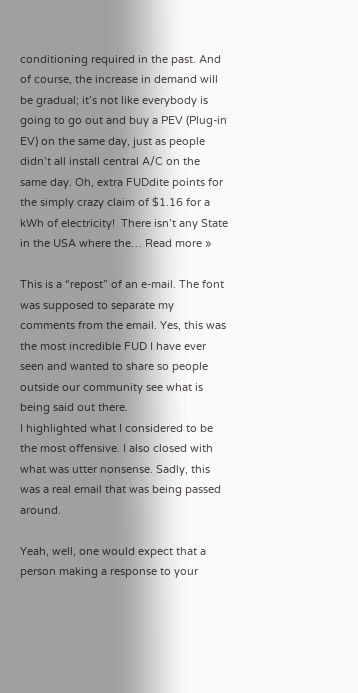conditioning required in the past. And of course, the increase in demand will be gradual; it’s not like everybody is going to go out and buy a PEV (Plug-in EV) on the same day, just as people didn’t all install central A/C on the same day. Oh, extra FUDdite points for the simply crazy claim of $1.16 for a kWh of electricity!  There isn’t any State in the USA where the… Read more »

This is a “repost” of an e-mail. The font was supposed to separate my comments from the email. Yes, this was the most incredible FUD I have ever seen and wanted to share so people outside our community see what is being said out there.
I highlighted what I considered to be the most offensive. I also closed with what was utter nonsense. Sadly, this was a real email that was being passed around.

Yeah, well, one would expect that a person making a response to your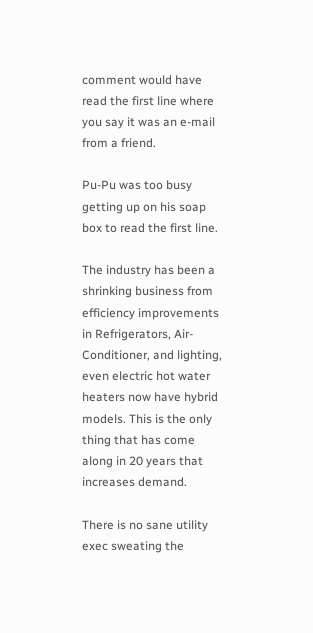comment would have read the first line where you say it was an e-mail from a friend.

Pu-Pu was too busy getting up on his soap box to read the first line.

The industry has been a shrinking business from efficiency improvements in Refrigerators, Air-Conditioner, and lighting, even electric hot water heaters now have hybrid models. This is the only thing that has come along in 20 years that increases demand.

There is no sane utility exec sweating the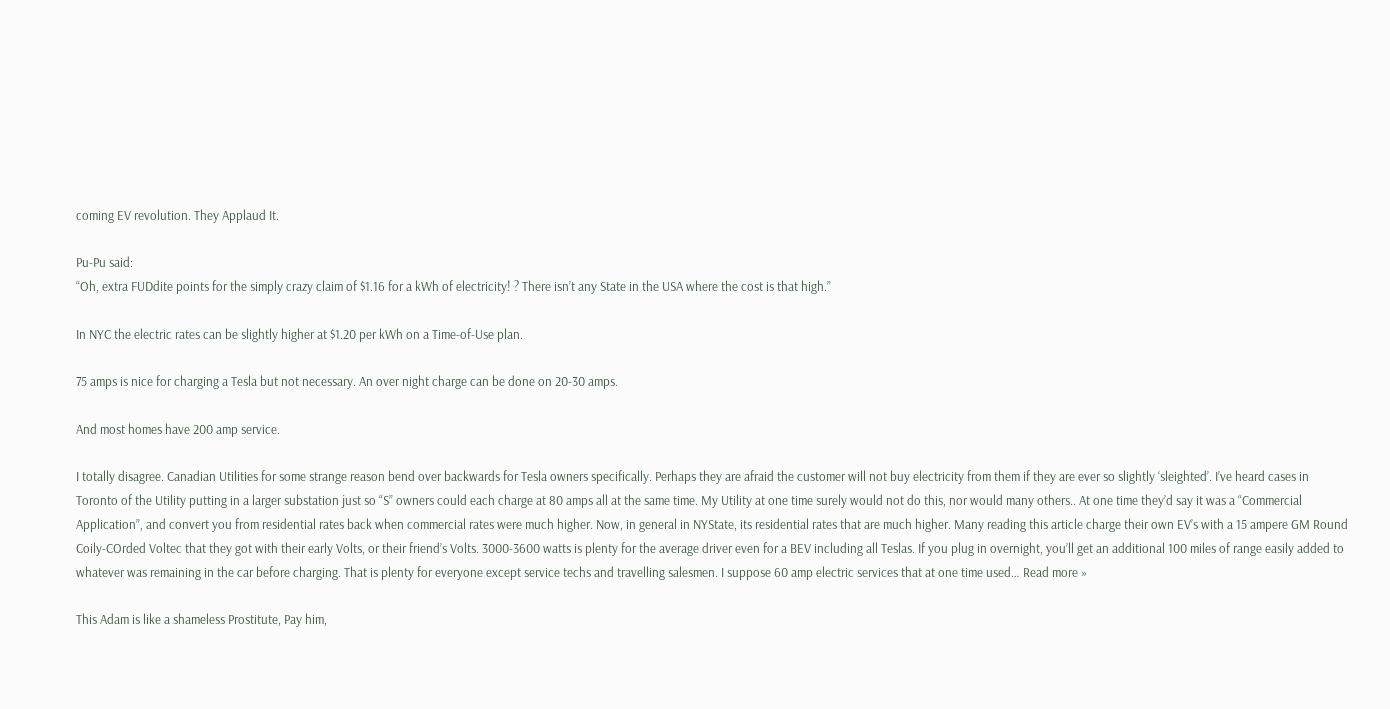coming EV revolution. They Applaud It.

Pu-Pu said:
“Oh, extra FUDdite points for the simply crazy claim of $1.16 for a kWh of electricity! ? There isn’t any State in the USA where the cost is that high.”

In NYC the electric rates can be slightly higher at $1.20 per kWh on a Time-of-Use plan.

75 amps is nice for charging a Tesla but not necessary. An over night charge can be done on 20-30 amps.

And most homes have 200 amp service.

I totally disagree. Canadian Utilities for some strange reason bend over backwards for Tesla owners specifically. Perhaps they are afraid the customer will not buy electricity from them if they are ever so slightly ‘sleighted’. I’ve heard cases in Toronto of the Utility putting in a larger substation just so “S” owners could each charge at 80 amps all at the same time. My Utility at one time surely would not do this, nor would many others.. At one time they’d say it was a “Commercial Application”, and convert you from residential rates back when commercial rates were much higher. Now, in general in NYState, its residential rates that are much higher. Many reading this article charge their own EV’s with a 15 ampere GM Round Coily-COrded Voltec that they got with their early Volts, or their friend’s Volts. 3000-3600 watts is plenty for the average driver even for a BEV including all Teslas. If you plug in overnight, you’ll get an additional 100 miles of range easily added to whatever was remaining in the car before charging. That is plenty for everyone except service techs and travelling salesmen. I suppose 60 amp electric services that at one time used… Read more »

This Adam is like a shameless Prostitute, Pay him,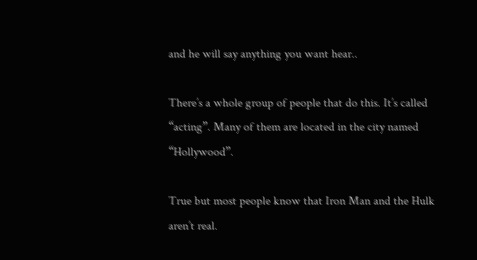and he will say anything you want hear..

There’s a whole group of people that do this. It’s called “acting”. Many of them are located in the city named “Hollywood”.

True but most people know that Iron Man and the Hulk aren’t real.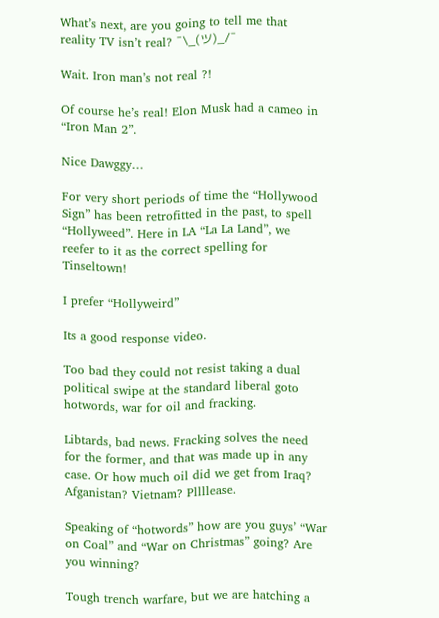What’s next, are you going to tell me that reality TV isn’t real? ¯\_(ツ)_/¯

Wait. Iron man’s not real ?!

Of course he’s real! Elon Musk had a cameo in “Iron Man 2”.

Nice Dawggy…

For very short periods of time the “Hollywood Sign” has been retrofitted in the past, to spell “Hollyweed”. Here in LA “La La Land”, we reefer to it as the correct spelling for Tinseltown!

I prefer “Hollyweird”

Its a good response video.

Too bad they could not resist taking a dual political swipe at the standard liberal goto hotwords, war for oil and fracking.

Libtards, bad news. Fracking solves the need for the former, and that was made up in any case. Or how much oil did we get from Iraq? Afganistan? Vietnam? Pllllease.

Speaking of “hotwords” how are you guys’ “War on Coal” and “War on Christmas” going? Are you winning?

Tough trench warfare, but we are hatching a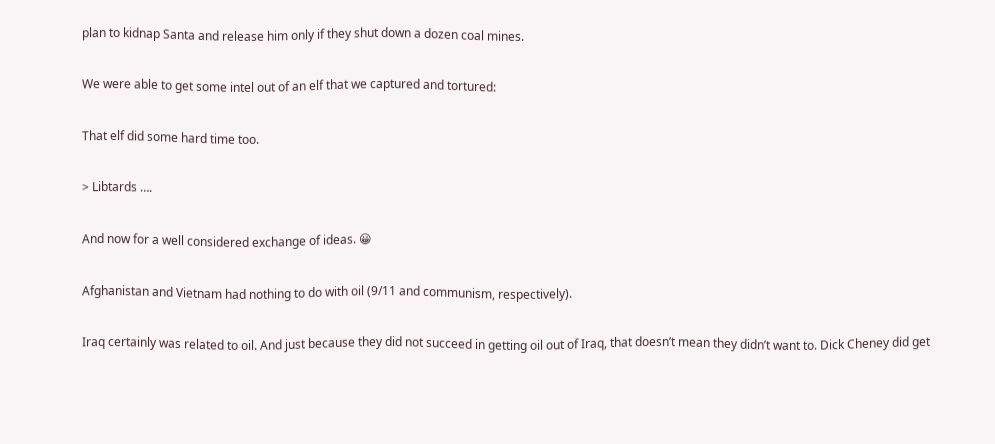plan to kidnap Santa and release him only if they shut down a dozen coal mines.

We were able to get some intel out of an elf that we captured and tortured:

That elf did some hard time too.

> Libtards ….

And now for a well considered exchange of ideas. 😀

Afghanistan and Vietnam had nothing to do with oil (9/11 and communism, respectively).

Iraq certainly was related to oil. And just because they did not succeed in getting oil out of Iraq, that doesn’t mean they didn’t want to. Dick Cheney did get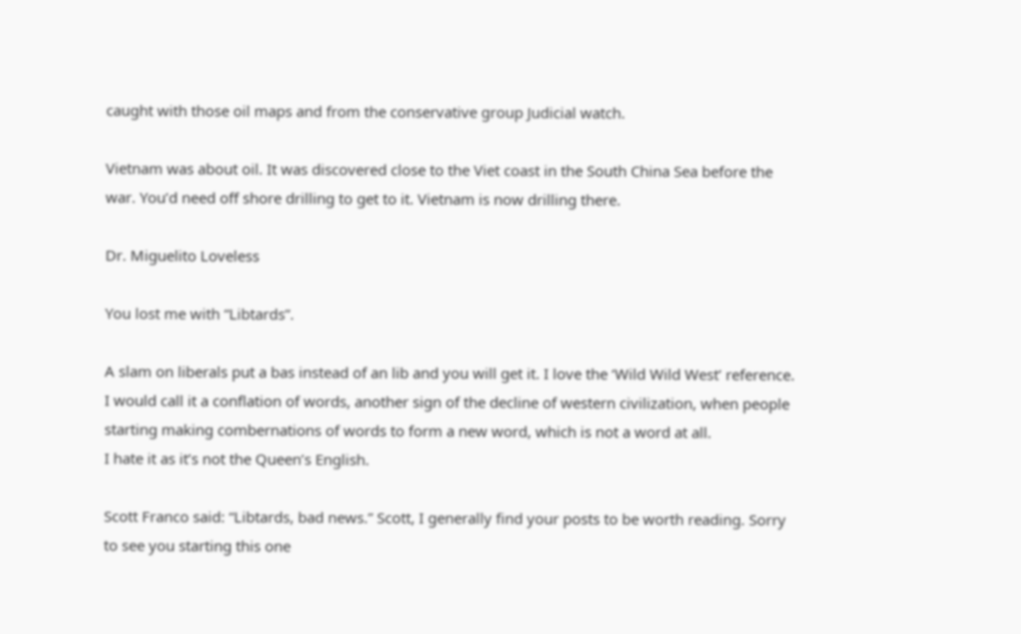caught with those oil maps and from the conservative group Judicial watch.

Vietnam was about oil. It was discovered close to the Viet coast in the South China Sea before the war. You’d need off shore drilling to get to it. Vietnam is now drilling there.

Dr. Miguelito Loveless

You lost me with “Libtards”.

A slam on liberals put a bas instead of an lib and you will get it. I love the ‘Wild Wild West’ reference. I would call it a conflation of words, another sign of the decline of western civilization, when people starting making combernations of words to form a new word, which is not a word at all.
I hate it as it’s not the Queen’s English.

Scott Franco said: “Libtards, bad news.” Scott, I generally find your posts to be worth reading. Sorry to see you starting this one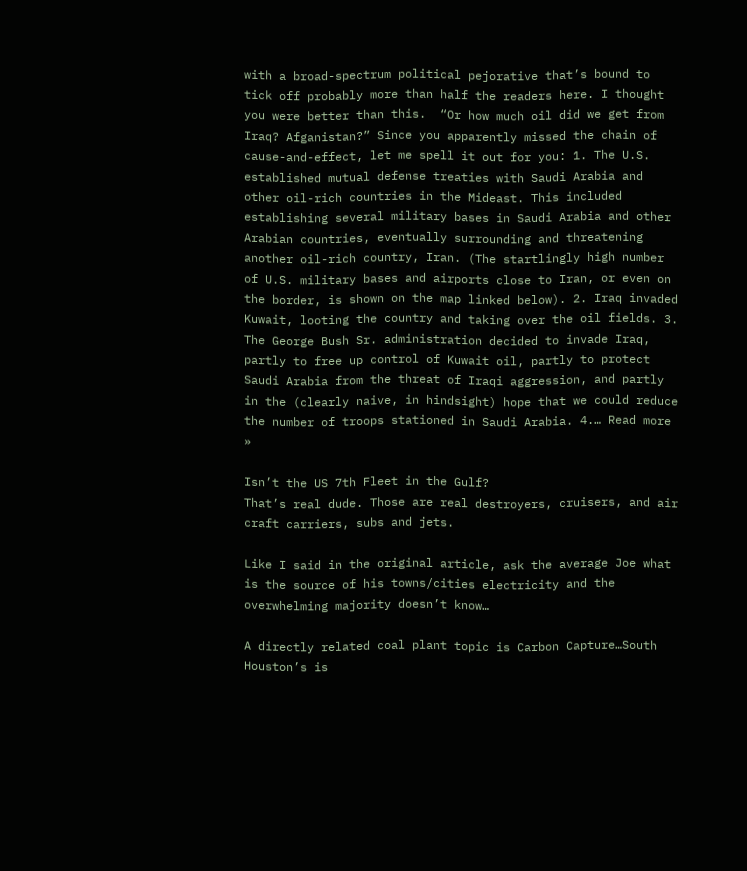with a broad-spectrum political pejorative that’s bound to tick off probably more than half the readers here. I thought you were better than this.  “Or how much oil did we get from Iraq? Afganistan?” Since you apparently missed the chain of cause-and-effect, let me spell it out for you: 1. The U.S. established mutual defense treaties with Saudi Arabia and other oil-rich countries in the Mideast. This included establishing several military bases in Saudi Arabia and other Arabian countries, eventually surrounding and threatening another oil-rich country, Iran. (The startlingly high number of U.S. military bases and airports close to Iran, or even on the border, is shown on the map linked below). 2. Iraq invaded Kuwait, looting the country and taking over the oil fields. 3. The George Bush Sr. administration decided to invade Iraq, partly to free up control of Kuwait oil, partly to protect Saudi Arabia from the threat of Iraqi aggression, and partly in the (clearly naive, in hindsight) hope that we could reduce the number of troops stationed in Saudi Arabia. 4.… Read more »

Isn’t the US 7th Fleet in the Gulf?
That’s real dude. Those are real destroyers, cruisers, and air craft carriers, subs and jets.

Like I said in the original article, ask the average Joe what is the source of his towns/cities electricity and the overwhelming majority doesn’t know…

A directly related coal plant topic is Carbon Capture…South Houston’s is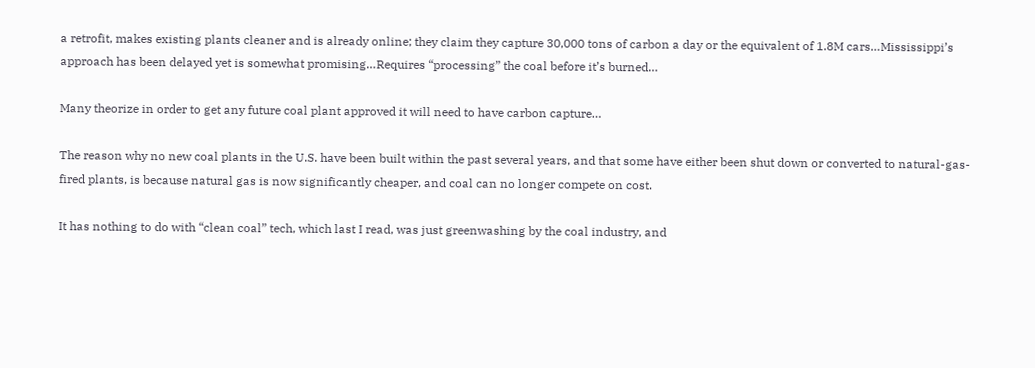a retrofit, makes existing plants cleaner and is already online; they claim they capture 30,000 tons of carbon a day or the equivalent of 1.8M cars…Mississippi’s approach has been delayed yet is somewhat promising…Requires “processing” the coal before it’s burned…

Many theorize in order to get any future coal plant approved it will need to have carbon capture…

The reason why no new coal plants in the U.S. have been built within the past several years, and that some have either been shut down or converted to natural-gas-fired plants, is because natural gas is now significantly cheaper, and coal can no longer compete on cost.

It has nothing to do with “clean coal” tech, which last I read, was just greenwashing by the coal industry, and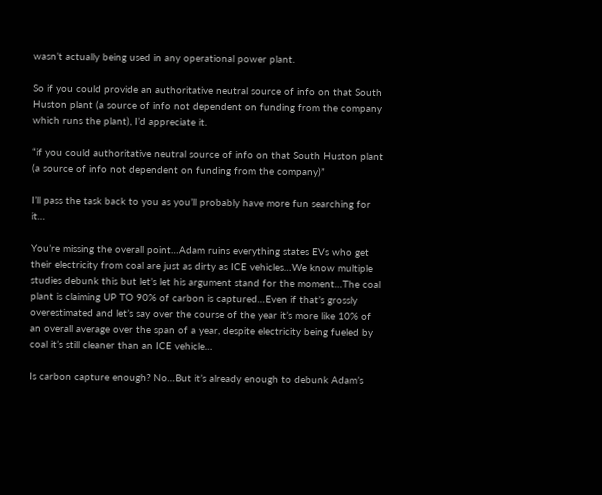wasn’t actually being used in any operational power plant.

So if you could provide an authoritative neutral source of info on that South Huston plant (a source of info not dependent on funding from the company which runs the plant), I’d appreciate it.

“if you could authoritative neutral source of info on that South Huston plant (a source of info not dependent on funding from the company)”

I’ll pass the task back to you as you’ll probably have more fun searching for it…

You’re missing the overall point…Adam ruins everything states EVs who get their electricity from coal are just as dirty as ICE vehicles…We know multiple studies debunk this but let’s let his argument stand for the moment…The coal plant is claiming UP TO 90% of carbon is captured…Even if that’s grossly overestimated and let’s say over the course of the year it’s more like 10% of an overall average over the span of a year, despite electricity being fueled by coal it’s still cleaner than an ICE vehicle…

Is carbon capture enough? No…But it’s already enough to debunk Adam’s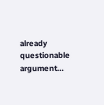already questionable argument…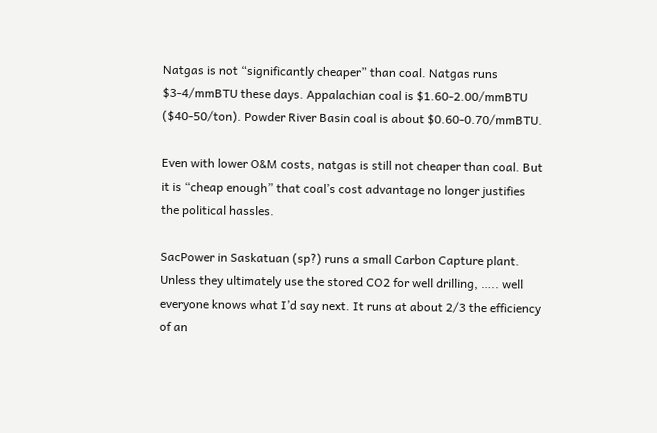Natgas is not “significantly cheaper” than coal. Natgas runs $3-4/mmBTU these days. Appalachian coal is $1.60-2.00/mmBTU ($40-50/ton). Powder River Basin coal is about $0.60-0.70/mmBTU.

Even with lower O&M costs, natgas is still not cheaper than coal. But it is “cheap enough” that coal’s cost advantage no longer justifies the political hassles.

SacPower in Saskatuan (sp?) runs a small Carbon Capture plant. Unless they ultimately use the stored CO2 for well drilling, ….. well everyone knows what I’d say next. It runs at about 2/3 the efficiency of an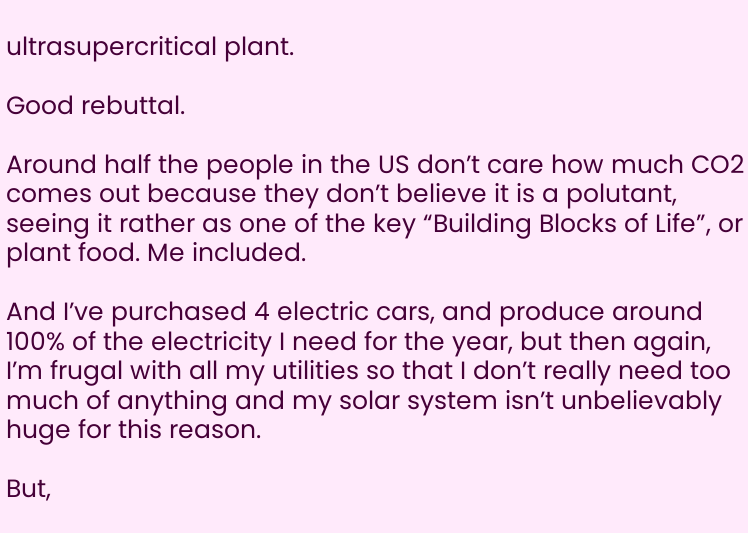ultrasupercritical plant.

Good rebuttal.

Around half the people in the US don’t care how much CO2 comes out because they don’t believe it is a polutant, seeing it rather as one of the key “Building Blocks of Life”, or plant food. Me included.

And I’ve purchased 4 electric cars, and produce around 100% of the electricity I need for the year, but then again, I’m frugal with all my utilities so that I don’t really need too much of anything and my solar system isn’t unbelievably huge for this reason.

But,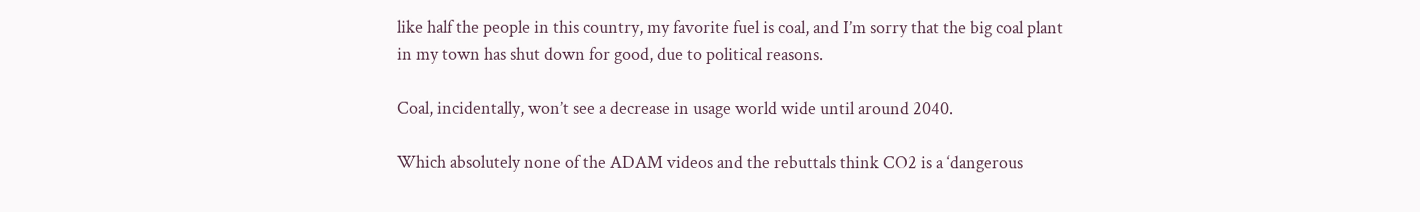like half the people in this country, my favorite fuel is coal, and I’m sorry that the big coal plant in my town has shut down for good, due to political reasons.

Coal, incidentally, won’t see a decrease in usage world wide until around 2040.

Which absolutely none of the ADAM videos and the rebuttals think CO2 is a ‘dangerous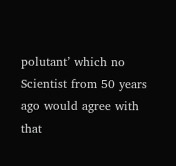polutant’ which no Scientist from 50 years ago would agree with that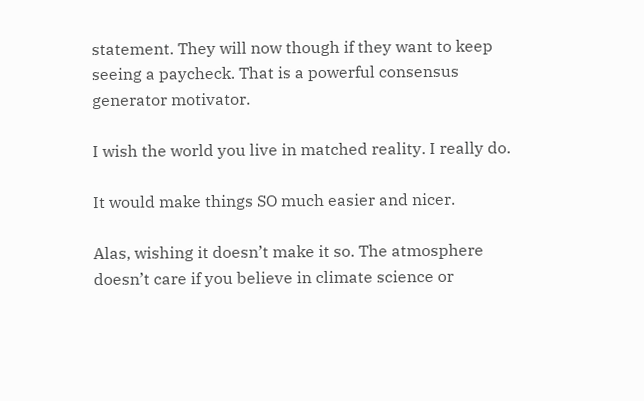statement. They will now though if they want to keep seeing a paycheck. That is a powerful consensus generator motivator.

I wish the world you live in matched reality. I really do.

It would make things SO much easier and nicer.

Alas, wishing it doesn’t make it so. The atmosphere doesn’t care if you believe in climate science or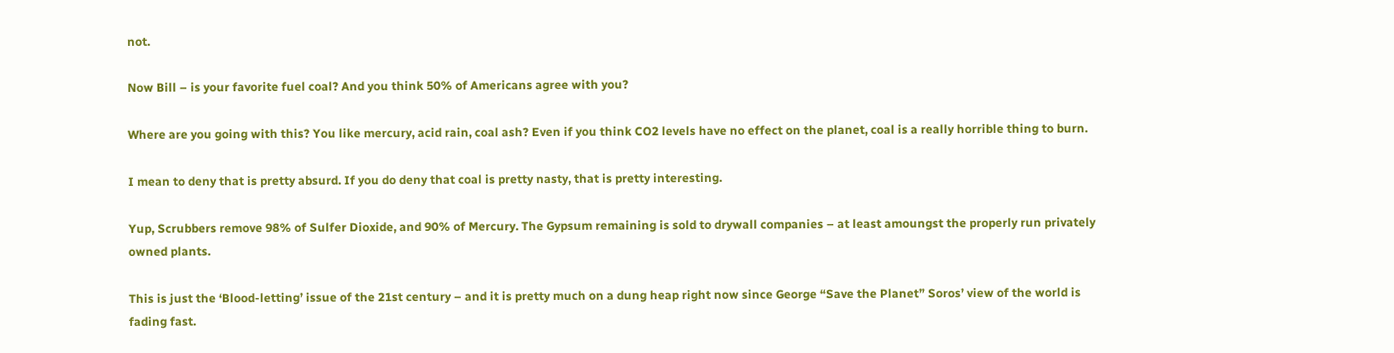not.

Now Bill – is your favorite fuel coal? And you think 50% of Americans agree with you?

Where are you going with this? You like mercury, acid rain, coal ash? Even if you think CO2 levels have no effect on the planet, coal is a really horrible thing to burn.

I mean to deny that is pretty absurd. If you do deny that coal is pretty nasty, that is pretty interesting.

Yup, Scrubbers remove 98% of Sulfer Dioxide, and 90% of Mercury. The Gypsum remaining is sold to drywall companies – at least amoungst the properly run privately owned plants.

This is just the ‘Blood-letting’ issue of the 21st century – and it is pretty much on a dung heap right now since George “Save the Planet” Soros’ view of the world is fading fast.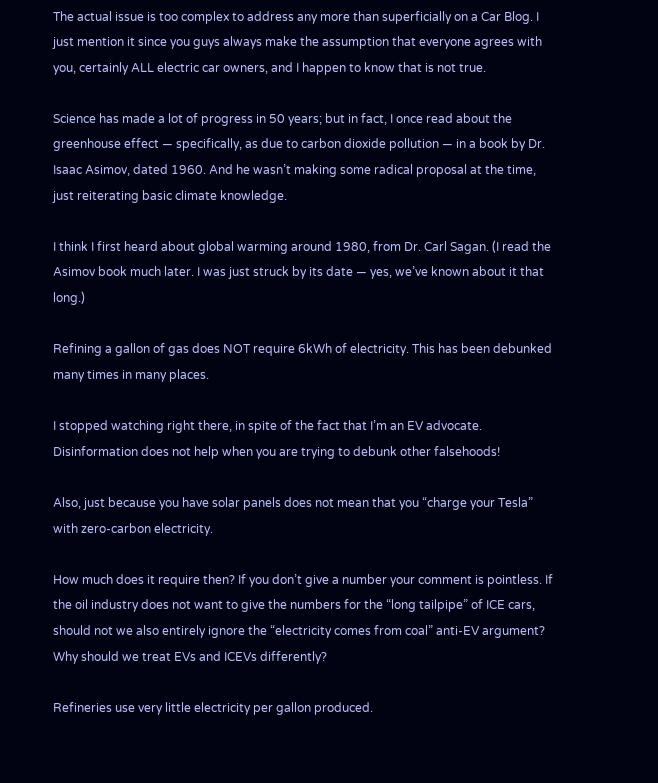The actual issue is too complex to address any more than superficially on a Car Blog. I just mention it since you guys always make the assumption that everyone agrees with you, certainly ALL electric car owners, and I happen to know that is not true.

Science has made a lot of progress in 50 years; but in fact, I once read about the greenhouse effect — specifically, as due to carbon dioxide pollution — in a book by Dr. Isaac Asimov, dated 1960. And he wasn’t making some radical proposal at the time, just reiterating basic climate knowledge.

I think I first heard about global warming around 1980, from Dr. Carl Sagan. (I read the Asimov book much later. I was just struck by its date — yes, we’ve known about it that long.)

Refining a gallon of gas does NOT require 6kWh of electricity. This has been debunked many times in many places.

I stopped watching right there, in spite of the fact that I’m an EV advocate. Disinformation does not help when you are trying to debunk other falsehoods!

Also, just because you have solar panels does not mean that you “charge your Tesla” with zero-carbon electricity.

How much does it require then? If you don’t give a number your comment is pointless. If the oil industry does not want to give the numbers for the “long tailpipe” of ICE cars, should not we also entirely ignore the “electricity comes from coal” anti-EV argument? Why should we treat EVs and ICEVs differently?

Refineries use very little electricity per gallon produced.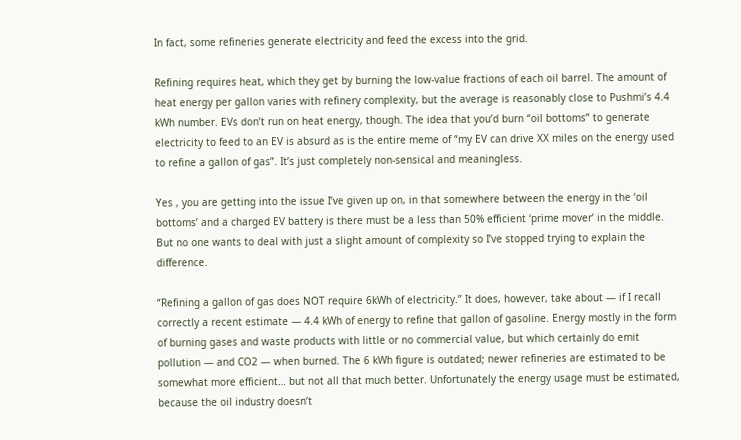In fact, some refineries generate electricity and feed the excess into the grid.

Refining requires heat, which they get by burning the low-value fractions of each oil barrel. The amount of heat energy per gallon varies with refinery complexity, but the average is reasonably close to Pushmi’s 4.4 kWh number. EVs don’t run on heat energy, though. The idea that you’d burn “oil bottoms” to generate electricity to feed to an EV is absurd as is the entire meme of “my EV can drive XX miles on the energy used to refine a gallon of gas”. It’s just completely non-sensical and meaningless.

Yes , you are getting into the issue I’ve given up on, in that somewhere between the energy in the ‘oil bottoms’ and a charged EV battery is there must be a less than 50% efficient ‘prime mover’ in the middle.
But no one wants to deal with just a slight amount of complexity so I’ve stopped trying to explain the difference.

“Refining a gallon of gas does NOT require 6kWh of electricity.” It does, however, take about — if I recall correctly a recent estimate — 4.4 kWh of energy to refine that gallon of gasoline. Energy mostly in the form of burning gases and waste products with little or no commercial value, but which certainly do emit pollution — and CO2 — when burned. The 6 kWh figure is outdated; newer refineries are estimated to be somewhat more efficient… but not all that much better. Unfortunately the energy usage must be estimated, because the oil industry doesn’t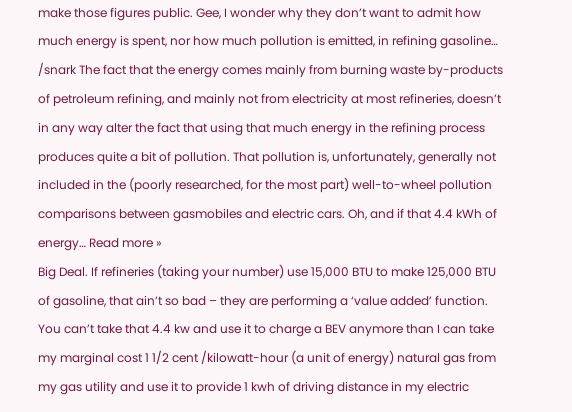make those figures public. Gee, I wonder why they don’t want to admit how much energy is spent, nor how much pollution is emitted, in refining gasoline… /snark The fact that the energy comes mainly from burning waste by-products of petroleum refining, and mainly not from electricity at most refineries, doesn’t in any way alter the fact that using that much energy in the refining process produces quite a bit of pollution. That pollution is, unfortunately, generally not included in the (poorly researched, for the most part) well-to-wheel pollution comparisons between gasmobiles and electric cars. Oh, and if that 4.4 kWh of energy… Read more »
Big Deal. If refineries (taking your number) use 15,000 BTU to make 125,000 BTU of gasoline, that ain’t so bad – they are performing a ‘value added’ function. You can’t take that 4.4 kw and use it to charge a BEV anymore than I can take my marginal cost 1 1/2 cent /kilowatt-hour (a unit of energy) natural gas from my gas utility and use it to provide 1 kwh of driving distance in my electric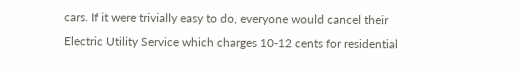cars. If it were trivially easy to do, everyone would cancel their Electric Utility Service which charges 10-12 cents for residential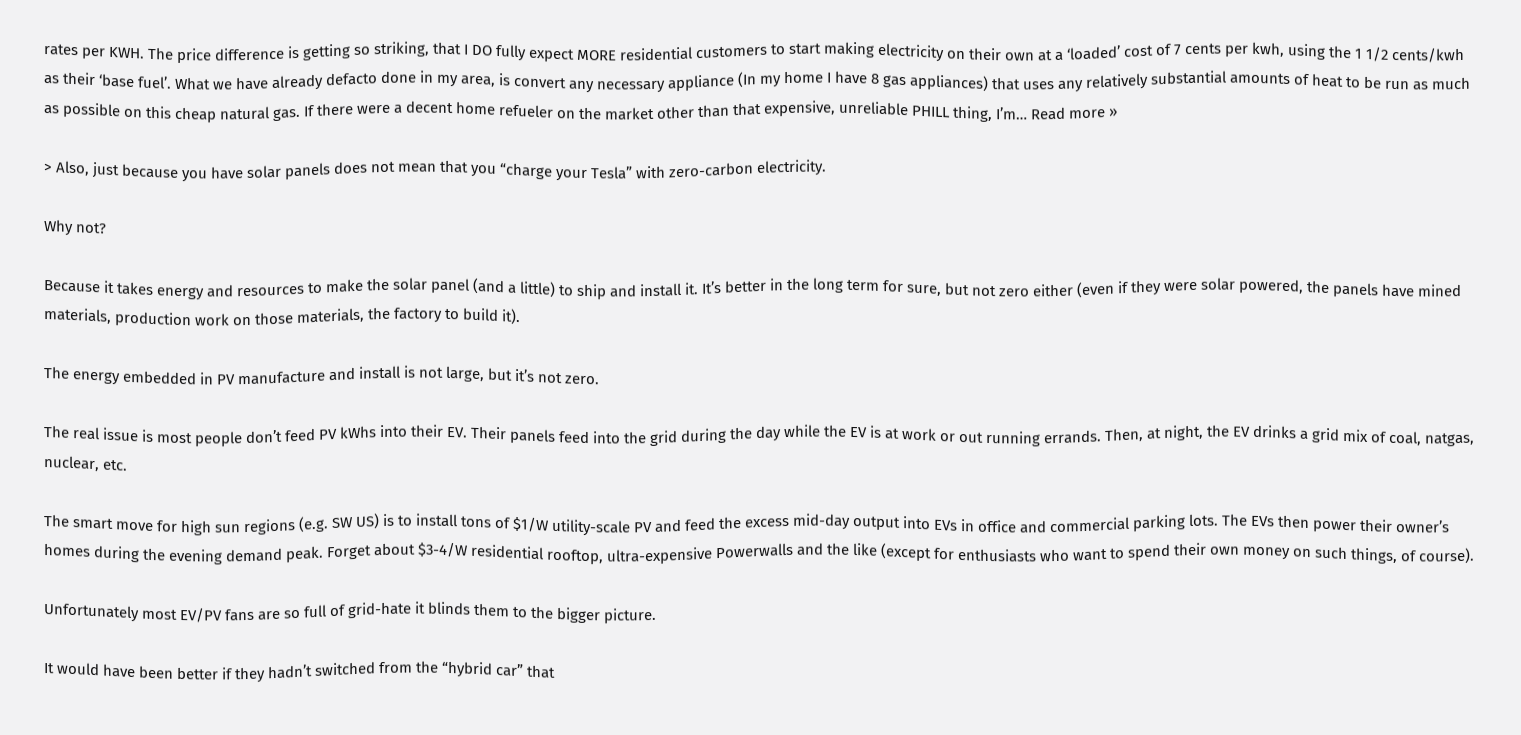rates per KWH. The price difference is getting so striking, that I DO fully expect MORE residential customers to start making electricity on their own at a ‘loaded’ cost of 7 cents per kwh, using the 1 1/2 cents/kwh as their ‘base fuel’. What we have already defacto done in my area, is convert any necessary appliance (In my home I have 8 gas appliances) that uses any relatively substantial amounts of heat to be run as much as possible on this cheap natural gas. If there were a decent home refueler on the market other than that expensive, unreliable PHILL thing, I’m… Read more »

> Also, just because you have solar panels does not mean that you “charge your Tesla” with zero-carbon electricity.

Why not?

Because it takes energy and resources to make the solar panel (and a little) to ship and install it. It’s better in the long term for sure, but not zero either (even if they were solar powered, the panels have mined materials, production work on those materials, the factory to build it).

The energy embedded in PV manufacture and install is not large, but it’s not zero.

The real issue is most people don’t feed PV kWhs into their EV. Their panels feed into the grid during the day while the EV is at work or out running errands. Then, at night, the EV drinks a grid mix of coal, natgas, nuclear, etc.

The smart move for high sun regions (e.g. SW US) is to install tons of $1/W utility-scale PV and feed the excess mid-day output into EVs in office and commercial parking lots. The EVs then power their owner’s homes during the evening demand peak. Forget about $3-4/W residential rooftop, ultra-expensive Powerwalls and the like (except for enthusiasts who want to spend their own money on such things, of course).

Unfortunately most EV/PV fans are so full of grid-hate it blinds them to the bigger picture.

It would have been better if they hadn’t switched from the “hybrid car” that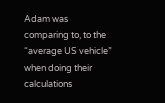Adam was comparing to, to the “average US vehicle” when doing their calculations